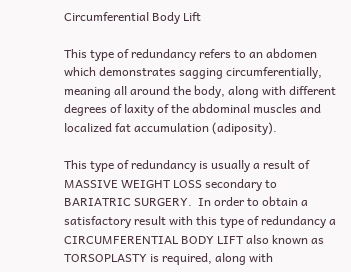Circumferential Body Lift

This type of redundancy refers to an abdomen which demonstrates sagging circumferentially, meaning all around the body, along with different degrees of laxity of the abdominal muscles and localized fat accumulation (adiposity).

This type of redundancy is usually a result of MASSIVE WEIGHT LOSS secondary to BARIATRIC SURGERY.  In order to obtain a satisfactory result with this type of redundancy a CIRCUMFERENTIAL BODY LIFT also known as TORSOPLASTY is required, along with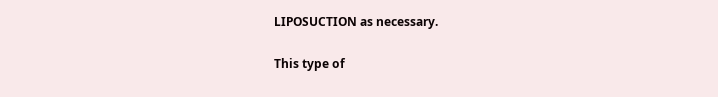LIPOSUCTION as necessary.

This type of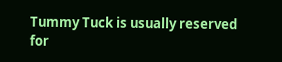Tummy Tuck is usually reserved for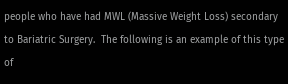people who have had MWL (Massive Weight Loss) secondary to Bariatric Surgery.  The following is an example of this type of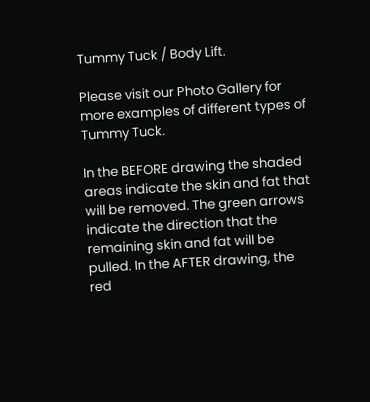Tummy Tuck / Body Lift.

Please visit our Photo Gallery for more examples of different types of Tummy Tuck.

In the BEFORE drawing the shaded areas indicate the skin and fat that will be removed. The green arrows indicate the direction that the remaining skin and fat will be pulled. In the AFTER drawing, the red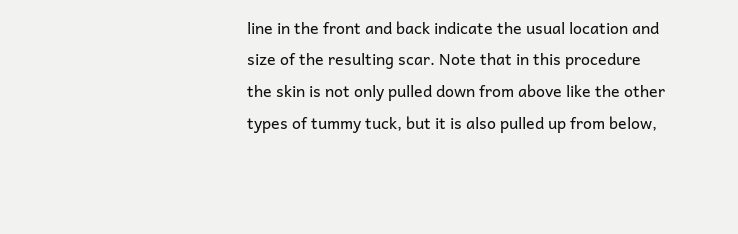line in the front and back indicate the usual location and size of the resulting scar. Note that in this procedure the skin is not only pulled down from above like the other types of tummy tuck, but it is also pulled up from below,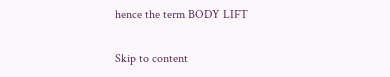hence the term BODY LIFT

Skip to content